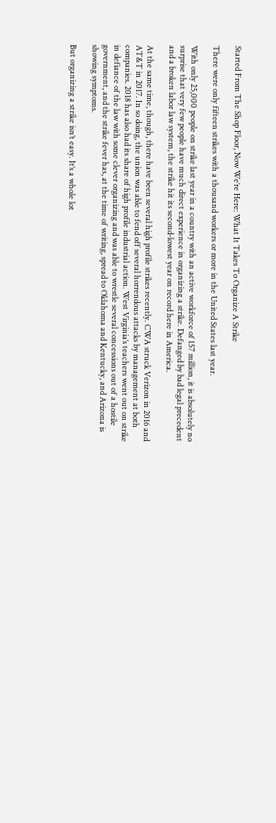Started From The Shop Floor, Now We’re Here: What It Takes To Organize A Strike

There were only fifteen strikes with a thousand workers or more in the United States last year.

With only 25,000 people on strike last year in a country with an active workforce of 157 million, it is absolutely no surprise that very few people have much direct experience in organizing a strike. Defanged by bad legal precedent and a broken labor law system, the strike hit its second-lowest year on record here in America.

At the same time, though, there have been several high profile strikes recently. CWA struck Verizon in 2016 and AT&T in 2017. In so doing, the union was able to fend off several horrendous attacks by management at both companies. 2018 has also had its share of high profile industrial action. West Virginia’s teachers went out on strike in defiance of the law with some clever organizing and was able to wrestle several concessions out of a hostile government, and the strike fever has, at the time of writing, spread to Oklahoma and Kentucky, and Arizona is showing symptoms.

But organizing a strike isn’t easy. It’s a whole lot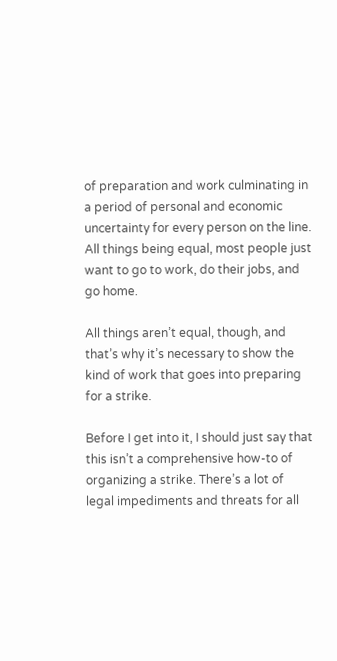of preparation and work culminating in a period of personal and economic uncertainty for every person on the line. All things being equal, most people just want to go to work, do their jobs, and go home.

All things aren’t equal, though, and that’s why it’s necessary to show the kind of work that goes into preparing for a strike.

Before I get into it, I should just say that this isn’t a comprehensive how-to of organizing a strike. There’s a lot of legal impediments and threats for all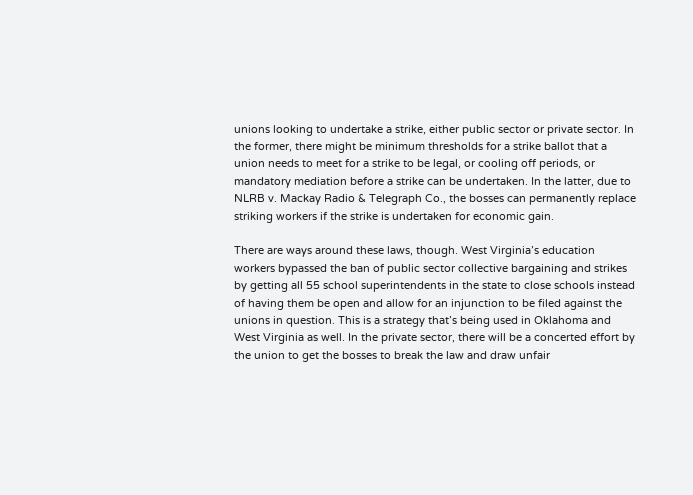unions looking to undertake a strike, either public sector or private sector. In the former, there might be minimum thresholds for a strike ballot that a union needs to meet for a strike to be legal, or cooling off periods, or mandatory mediation before a strike can be undertaken. In the latter, due to NLRB v. Mackay Radio & Telegraph Co., the bosses can permanently replace striking workers if the strike is undertaken for economic gain.

There are ways around these laws, though. West Virginia’s education workers bypassed the ban of public sector collective bargaining and strikes by getting all 55 school superintendents in the state to close schools instead of having them be open and allow for an injunction to be filed against the unions in question. This is a strategy that’s being used in Oklahoma and West Virginia as well. In the private sector, there will be a concerted effort by the union to get the bosses to break the law and draw unfair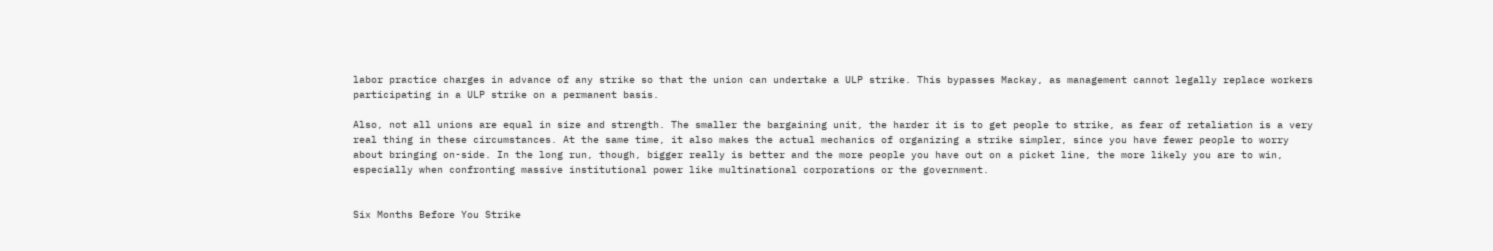labor practice charges in advance of any strike so that the union can undertake a ULP strike. This bypasses Mackay, as management cannot legally replace workers participating in a ULP strike on a permanent basis.

Also, not all unions are equal in size and strength. The smaller the bargaining unit, the harder it is to get people to strike, as fear of retaliation is a very real thing in these circumstances. At the same time, it also makes the actual mechanics of organizing a strike simpler, since you have fewer people to worry about bringing on-side. In the long run, though, bigger really is better and the more people you have out on a picket line, the more likely you are to win, especially when confronting massive institutional power like multinational corporations or the government.


Six Months Before You Strike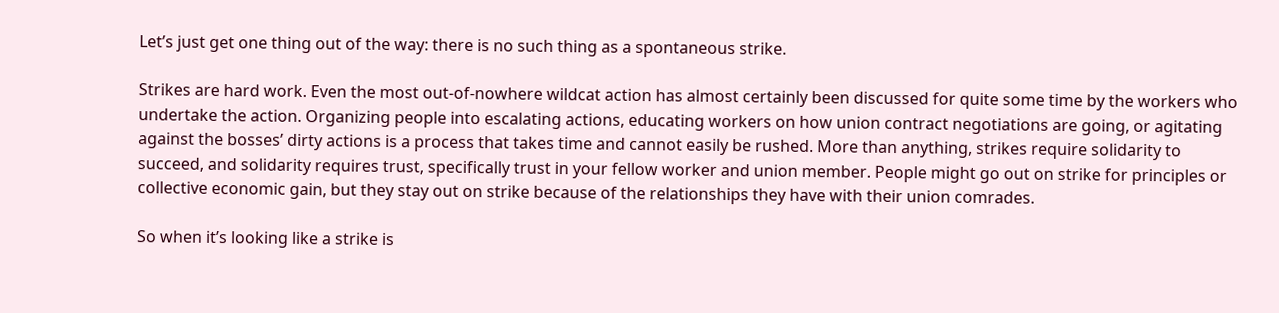Let’s just get one thing out of the way: there is no such thing as a spontaneous strike.

Strikes are hard work. Even the most out-of-nowhere wildcat action has almost certainly been discussed for quite some time by the workers who undertake the action. Organizing people into escalating actions, educating workers on how union contract negotiations are going, or agitating against the bosses’ dirty actions is a process that takes time and cannot easily be rushed. More than anything, strikes require solidarity to succeed, and solidarity requires trust, specifically trust in your fellow worker and union member. People might go out on strike for principles or collective economic gain, but they stay out on strike because of the relationships they have with their union comrades.

So when it’s looking like a strike is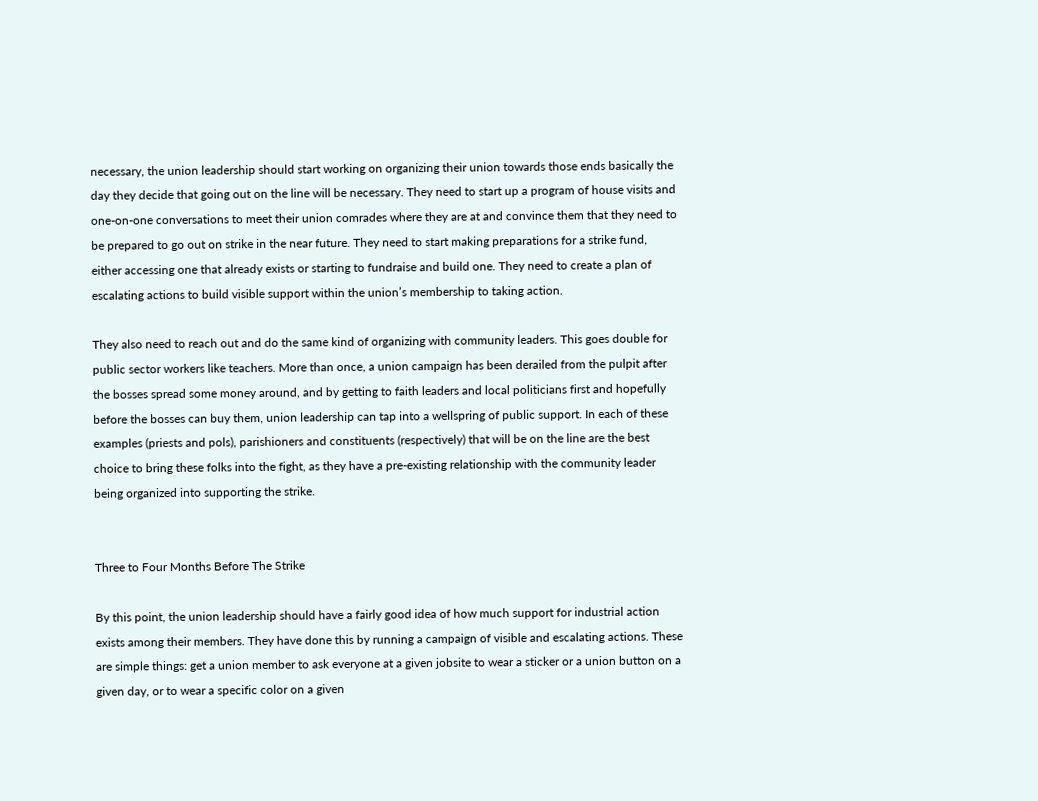necessary, the union leadership should start working on organizing their union towards those ends basically the day they decide that going out on the line will be necessary. They need to start up a program of house visits and one-on-one conversations to meet their union comrades where they are at and convince them that they need to be prepared to go out on strike in the near future. They need to start making preparations for a strike fund, either accessing one that already exists or starting to fundraise and build one. They need to create a plan of escalating actions to build visible support within the union’s membership to taking action.

They also need to reach out and do the same kind of organizing with community leaders. This goes double for public sector workers like teachers. More than once, a union campaign has been derailed from the pulpit after the bosses spread some money around, and by getting to faith leaders and local politicians first and hopefully before the bosses can buy them, union leadership can tap into a wellspring of public support. In each of these examples (priests and pols), parishioners and constituents (respectively) that will be on the line are the best choice to bring these folks into the fight, as they have a pre-existing relationship with the community leader being organized into supporting the strike.


Three to Four Months Before The Strike

By this point, the union leadership should have a fairly good idea of how much support for industrial action exists among their members. They have done this by running a campaign of visible and escalating actions. These are simple things: get a union member to ask everyone at a given jobsite to wear a sticker or a union button on a given day, or to wear a specific color on a given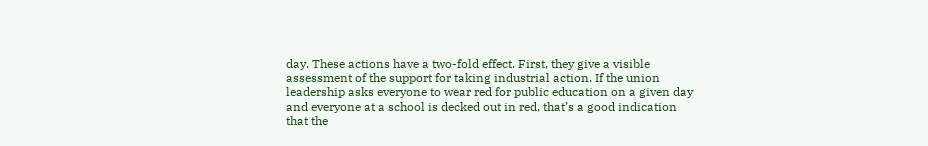day. These actions have a two-fold effect. First, they give a visible assessment of the support for taking industrial action. If the union leadership asks everyone to wear red for public education on a given day and everyone at a school is decked out in red, that’s a good indication that the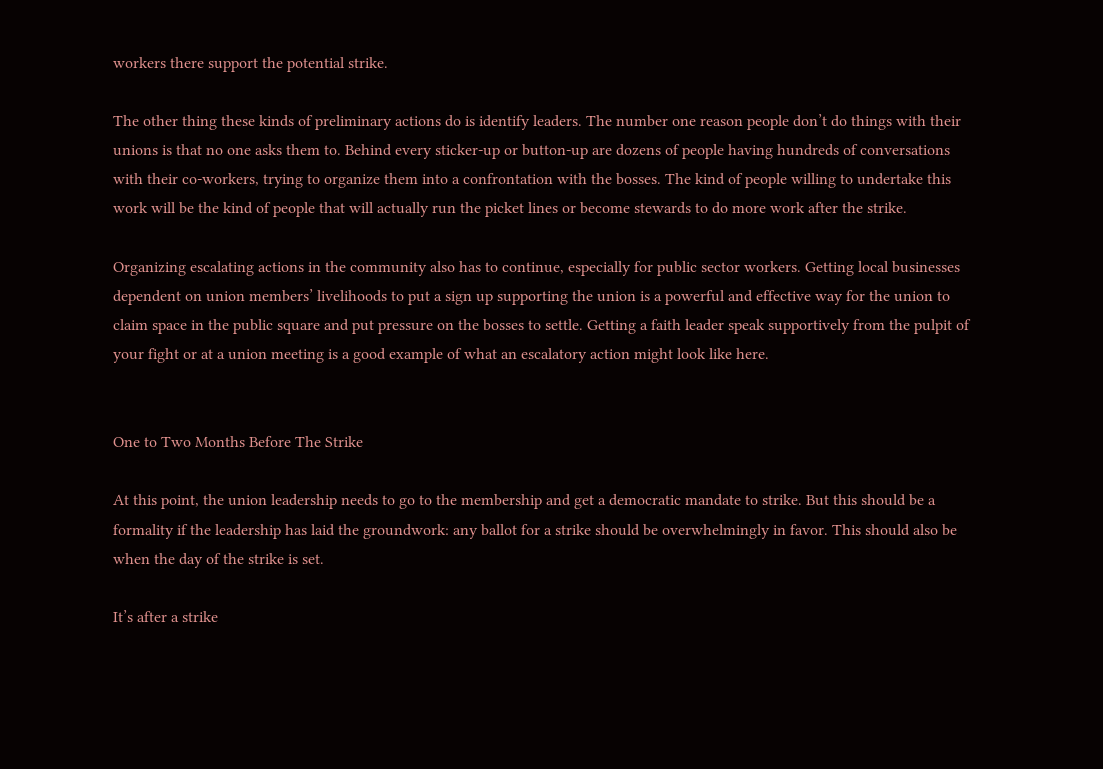workers there support the potential strike.

The other thing these kinds of preliminary actions do is identify leaders. The number one reason people don’t do things with their unions is that no one asks them to. Behind every sticker-up or button-up are dozens of people having hundreds of conversations with their co-workers, trying to organize them into a confrontation with the bosses. The kind of people willing to undertake this work will be the kind of people that will actually run the picket lines or become stewards to do more work after the strike.

Organizing escalating actions in the community also has to continue, especially for public sector workers. Getting local businesses dependent on union members’ livelihoods to put a sign up supporting the union is a powerful and effective way for the union to claim space in the public square and put pressure on the bosses to settle. Getting a faith leader speak supportively from the pulpit of your fight or at a union meeting is a good example of what an escalatory action might look like here.


One to Two Months Before The Strike

At this point, the union leadership needs to go to the membership and get a democratic mandate to strike. But this should be a formality if the leadership has laid the groundwork: any ballot for a strike should be overwhelmingly in favor. This should also be when the day of the strike is set.

It’s after a strike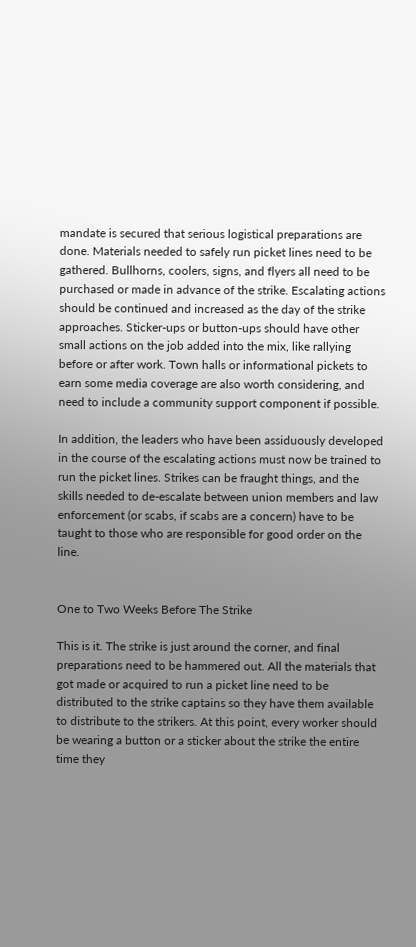mandate is secured that serious logistical preparations are done. Materials needed to safely run picket lines need to be gathered. Bullhorns, coolers, signs, and flyers all need to be purchased or made in advance of the strike. Escalating actions should be continued and increased as the day of the strike approaches. Sticker-ups or button-ups should have other small actions on the job added into the mix, like rallying before or after work. Town halls or informational pickets to earn some media coverage are also worth considering, and need to include a community support component if possible.

In addition, the leaders who have been assiduously developed in the course of the escalating actions must now be trained to run the picket lines. Strikes can be fraught things, and the skills needed to de-escalate between union members and law enforcement (or scabs, if scabs are a concern) have to be taught to those who are responsible for good order on the line.


One to Two Weeks Before The Strike

This is it. The strike is just around the corner, and final preparations need to be hammered out. All the materials that got made or acquired to run a picket line need to be distributed to the strike captains so they have them available to distribute to the strikers. At this point, every worker should be wearing a button or a sticker about the strike the entire time they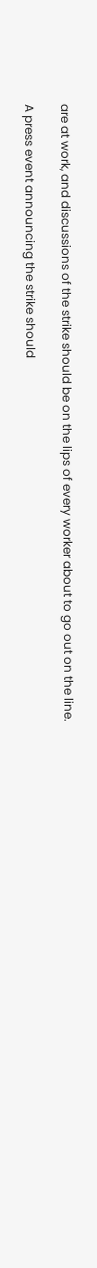are at work, and discussions of the strike should be on the lips of every worker about to go out on the line.

A press event announcing the strike should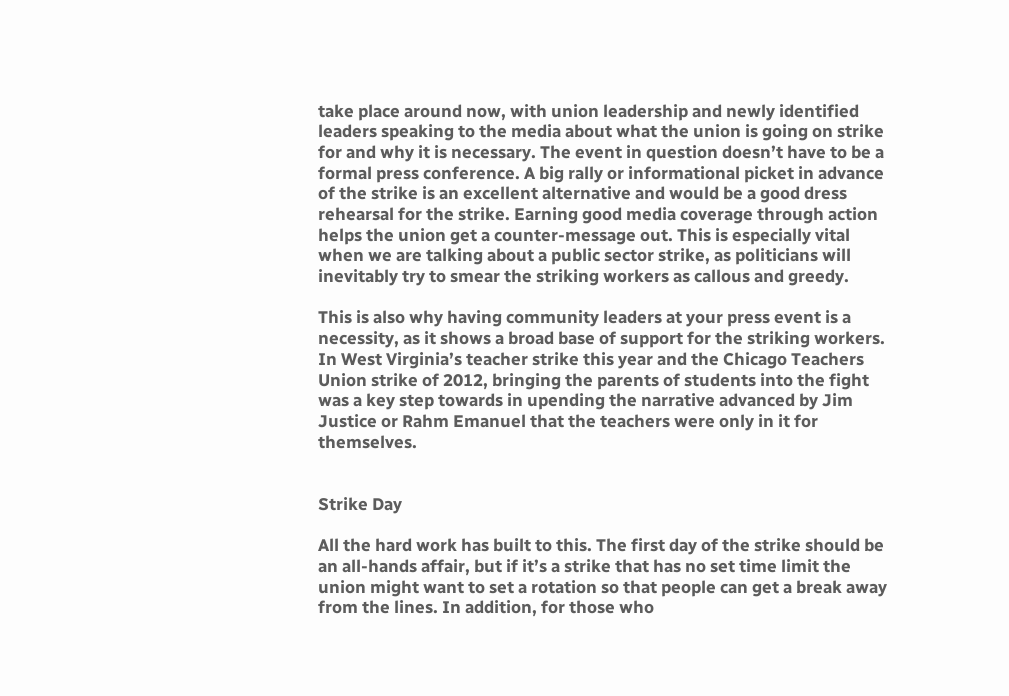take place around now, with union leadership and newly identified leaders speaking to the media about what the union is going on strike for and why it is necessary. The event in question doesn’t have to be a formal press conference. A big rally or informational picket in advance of the strike is an excellent alternative and would be a good dress rehearsal for the strike. Earning good media coverage through action helps the union get a counter-message out. This is especially vital when we are talking about a public sector strike, as politicians will inevitably try to smear the striking workers as callous and greedy.

This is also why having community leaders at your press event is a necessity, as it shows a broad base of support for the striking workers. In West Virginia’s teacher strike this year and the Chicago Teachers Union strike of 2012, bringing the parents of students into the fight was a key step towards in upending the narrative advanced by Jim Justice or Rahm Emanuel that the teachers were only in it for themselves.


Strike Day

All the hard work has built to this. The first day of the strike should be an all-hands affair, but if it’s a strike that has no set time limit the union might want to set a rotation so that people can get a break away from the lines. In addition, for those who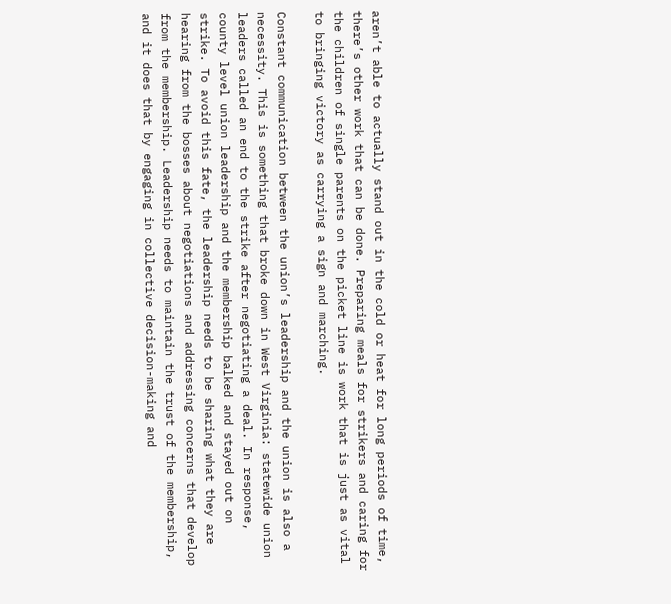aren’t able to actually stand out in the cold or heat for long periods of time, there’s other work that can be done. Preparing meals for strikers and caring for the children of single parents on the picket line is work that is just as vital to bringing victory as carrying a sign and marching.

Constant communication between the union’s leadership and the union is also a necessity. This is something that broke down in West Virginia: statewide union leaders called an end to the strike after negotiating a deal. In response, county level union leadership and the membership balked and stayed out on strike. To avoid this fate, the leadership needs to be sharing what they are hearing from the bosses about negotiations and addressing concerns that develop from the membership. Leadership needs to maintain the trust of the membership, and it does that by engaging in collective decision-making and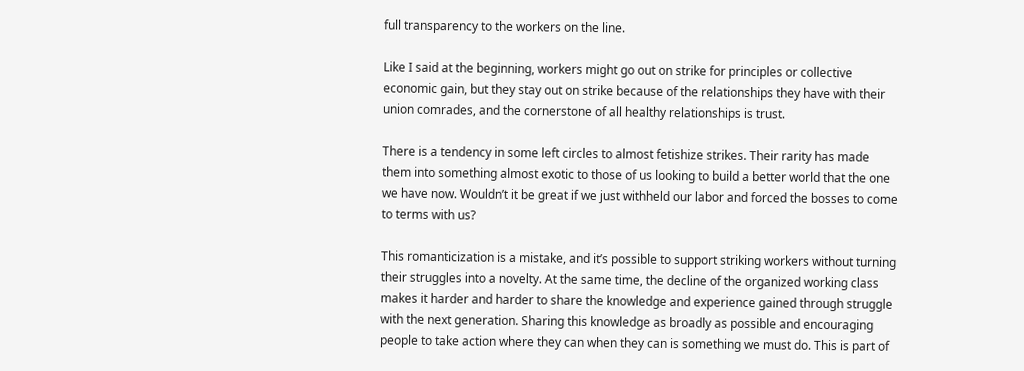full transparency to the workers on the line.

Like I said at the beginning, workers might go out on strike for principles or collective economic gain, but they stay out on strike because of the relationships they have with their union comrades, and the cornerstone of all healthy relationships is trust.

There is a tendency in some left circles to almost fetishize strikes. Their rarity has made them into something almost exotic to those of us looking to build a better world that the one we have now. Wouldn’t it be great if we just withheld our labor and forced the bosses to come to terms with us?

This romanticization is a mistake, and it’s possible to support striking workers without turning their struggles into a novelty. At the same time, the decline of the organized working class makes it harder and harder to share the knowledge and experience gained through struggle with the next generation. Sharing this knowledge as broadly as possible and encouraging people to take action where they can when they can is something we must do. This is part of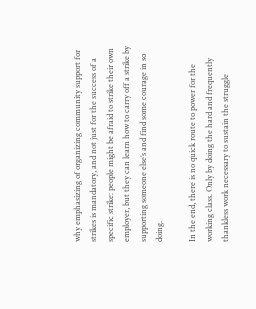why emphasizing of organizing community support for strikes is mandatory, and not just for the success of a specific strike: people might be afraid to strike their own employer, but they can learn how to carry off a strike by supporting someone else’s and find some courage in so doing.

In the end, there is no quick route to power for the working class. Only by doing the hard and frequently thankless work necessary to sustain the struggle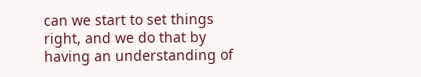can we start to set things right, and we do that by having an understanding of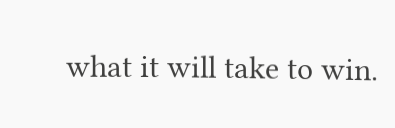what it will take to win.